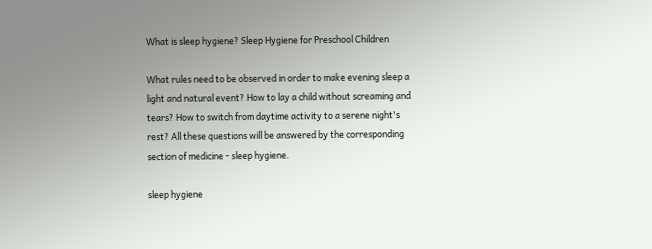What is sleep hygiene? Sleep Hygiene for Preschool Children

What rules need to be observed in order to make evening sleep a light and natural event? How to lay a child without screaming and tears? How to switch from daytime activity to a serene night's rest? All these questions will be answered by the corresponding section of medicine - sleep hygiene.

sleep hygiene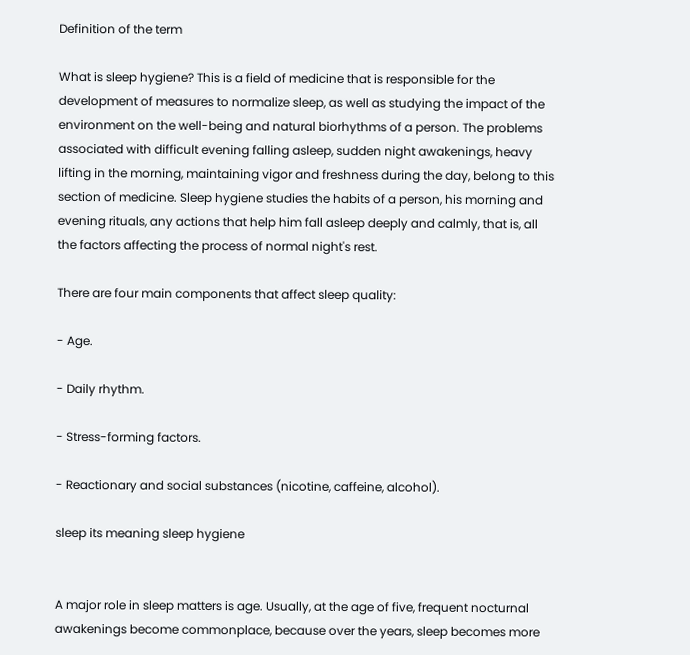Definition of the term

What is sleep hygiene? This is a field of medicine that is responsible for the development of measures to normalize sleep, as well as studying the impact of the environment on the well-being and natural biorhythms of a person. The problems associated with difficult evening falling asleep, sudden night awakenings, heavy lifting in the morning, maintaining vigor and freshness during the day, belong to this section of medicine. Sleep hygiene studies the habits of a person, his morning and evening rituals, any actions that help him fall asleep deeply and calmly, that is, all the factors affecting the process of normal night's rest.

There are four main components that affect sleep quality:

- Age.

- Daily rhythm.

- Stress-forming factors.

- Reactionary and social substances (nicotine, caffeine, alcohol).

sleep its meaning sleep hygiene


A major role in sleep matters is age. Usually, at the age of five, frequent nocturnal awakenings become commonplace, because over the years, sleep becomes more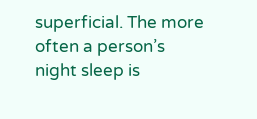superficial. The more often a person’s night sleep is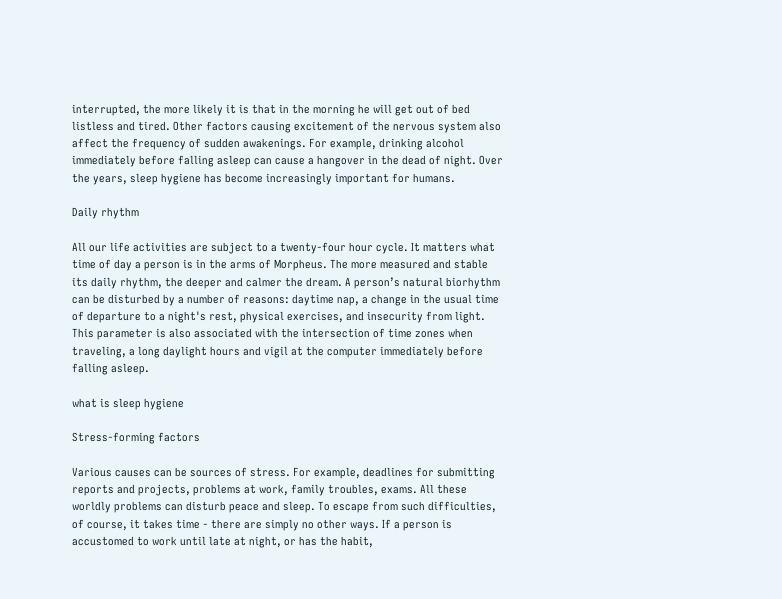interrupted, the more likely it is that in the morning he will get out of bed listless and tired. Other factors causing excitement of the nervous system also affect the frequency of sudden awakenings. For example, drinking alcohol immediately before falling asleep can cause a hangover in the dead of night. Over the years, sleep hygiene has become increasingly important for humans.

Daily rhythm

All our life activities are subject to a twenty-four hour cycle. It matters what time of day a person is in the arms of Morpheus. The more measured and stable its daily rhythm, the deeper and calmer the dream. A person’s natural biorhythm can be disturbed by a number of reasons: daytime nap, a change in the usual time of departure to a night's rest, physical exercises, and insecurity from light. This parameter is also associated with the intersection of time zones when traveling, a long daylight hours and vigil at the computer immediately before falling asleep.

what is sleep hygiene

Stress-forming factors

Various causes can be sources of stress. For example, deadlines for submitting reports and projects, problems at work, family troubles, exams. All these worldly problems can disturb peace and sleep. To escape from such difficulties, of course, it takes time - there are simply no other ways. If a person is accustomed to work until late at night, or has the habit,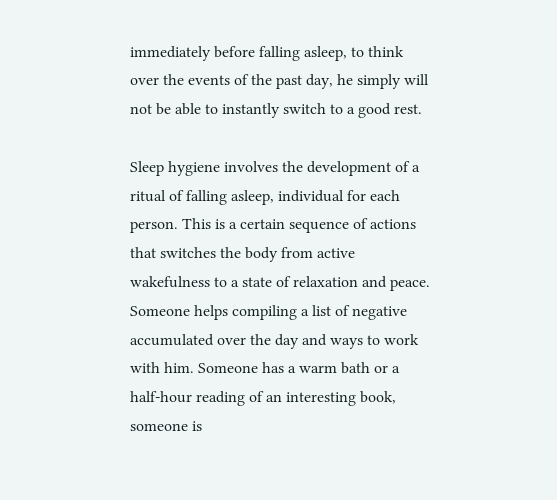immediately before falling asleep, to think over the events of the past day, he simply will not be able to instantly switch to a good rest.

Sleep hygiene involves the development of a ritual of falling asleep, individual for each person. This is a certain sequence of actions that switches the body from active wakefulness to a state of relaxation and peace. Someone helps compiling a list of negative accumulated over the day and ways to work with him. Someone has a warm bath or a half-hour reading of an interesting book, someone is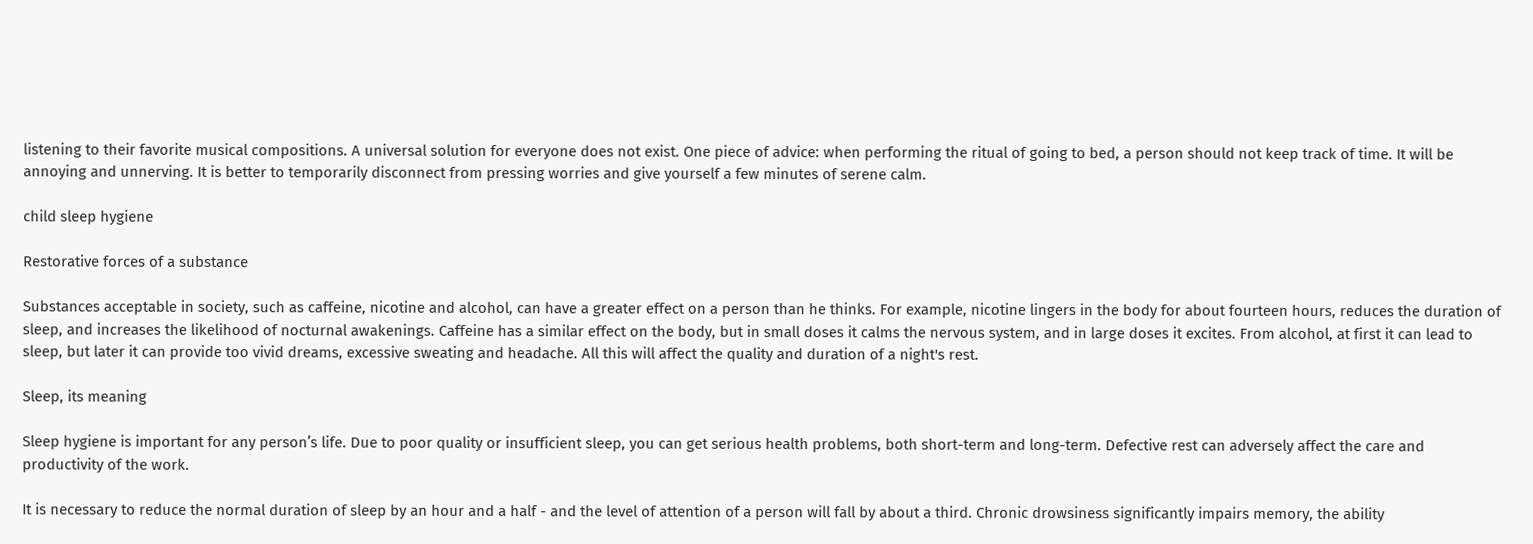listening to their favorite musical compositions. A universal solution for everyone does not exist. One piece of advice: when performing the ritual of going to bed, a person should not keep track of time. It will be annoying and unnerving. It is better to temporarily disconnect from pressing worries and give yourself a few minutes of serene calm.

child sleep hygiene

Restorative forces of a substance

Substances acceptable in society, such as caffeine, nicotine and alcohol, can have a greater effect on a person than he thinks. For example, nicotine lingers in the body for about fourteen hours, reduces the duration of sleep, and increases the likelihood of nocturnal awakenings. Caffeine has a similar effect on the body, but in small doses it calms the nervous system, and in large doses it excites. From alcohol, at first it can lead to sleep, but later it can provide too vivid dreams, excessive sweating and headache. All this will affect the quality and duration of a night's rest.

Sleep, its meaning

Sleep hygiene is important for any person’s life. Due to poor quality or insufficient sleep, you can get serious health problems, both short-term and long-term. Defective rest can adversely affect the care and productivity of the work.

It is necessary to reduce the normal duration of sleep by an hour and a half - and the level of attention of a person will fall by about a third. Chronic drowsiness significantly impairs memory, the ability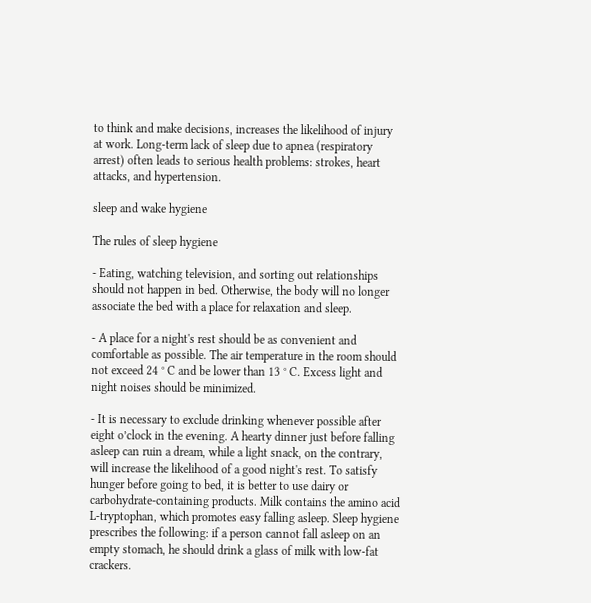to think and make decisions, increases the likelihood of injury at work. Long-term lack of sleep due to apnea (respiratory arrest) often leads to serious health problems: strokes, heart attacks, and hypertension.

sleep and wake hygiene

The rules of sleep hygiene

- Eating, watching television, and sorting out relationships should not happen in bed. Otherwise, the body will no longer associate the bed with a place for relaxation and sleep.

- A place for a night's rest should be as convenient and comfortable as possible. The air temperature in the room should not exceed 24 ° C and be lower than 13 ° C. Excess light and night noises should be minimized.

- It is necessary to exclude drinking whenever possible after eight o’clock in the evening. A hearty dinner just before falling asleep can ruin a dream, while a light snack, on the contrary, will increase the likelihood of a good night's rest. To satisfy hunger before going to bed, it is better to use dairy or carbohydrate-containing products. Milk contains the amino acid L-tryptophan, which promotes easy falling asleep. Sleep hygiene prescribes the following: if a person cannot fall asleep on an empty stomach, he should drink a glass of milk with low-fat crackers.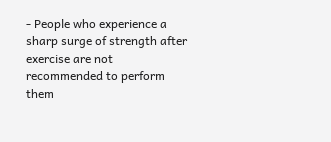- People who experience a sharp surge of strength after exercise are not recommended to perform them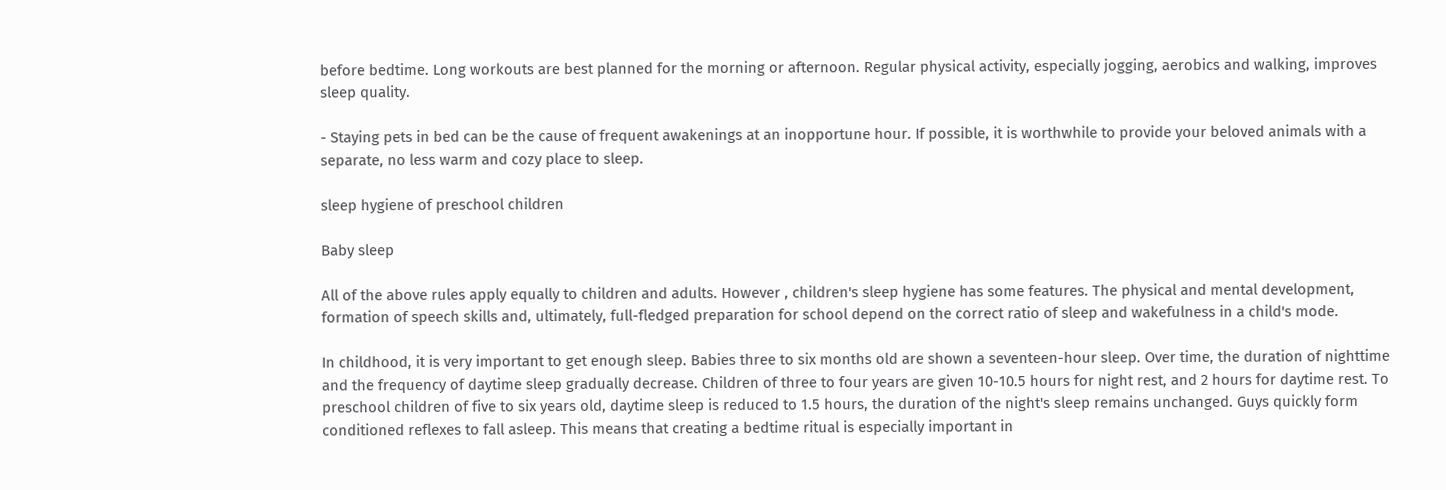before bedtime. Long workouts are best planned for the morning or afternoon. Regular physical activity, especially jogging, aerobics and walking, improves sleep quality.

- Staying pets in bed can be the cause of frequent awakenings at an inopportune hour. If possible, it is worthwhile to provide your beloved animals with a separate, no less warm and cozy place to sleep.

sleep hygiene of preschool children

Baby sleep

All of the above rules apply equally to children and adults. However , children's sleep hygiene has some features. The physical and mental development, formation of speech skills and, ultimately, full-fledged preparation for school depend on the correct ratio of sleep and wakefulness in a child's mode.

In childhood, it is very important to get enough sleep. Babies three to six months old are shown a seventeen-hour sleep. Over time, the duration of nighttime and the frequency of daytime sleep gradually decrease. Children of three to four years are given 10-10.5 hours for night rest, and 2 hours for daytime rest. To preschool children of five to six years old, daytime sleep is reduced to 1.5 hours, the duration of the night's sleep remains unchanged. Guys quickly form conditioned reflexes to fall asleep. This means that creating a bedtime ritual is especially important in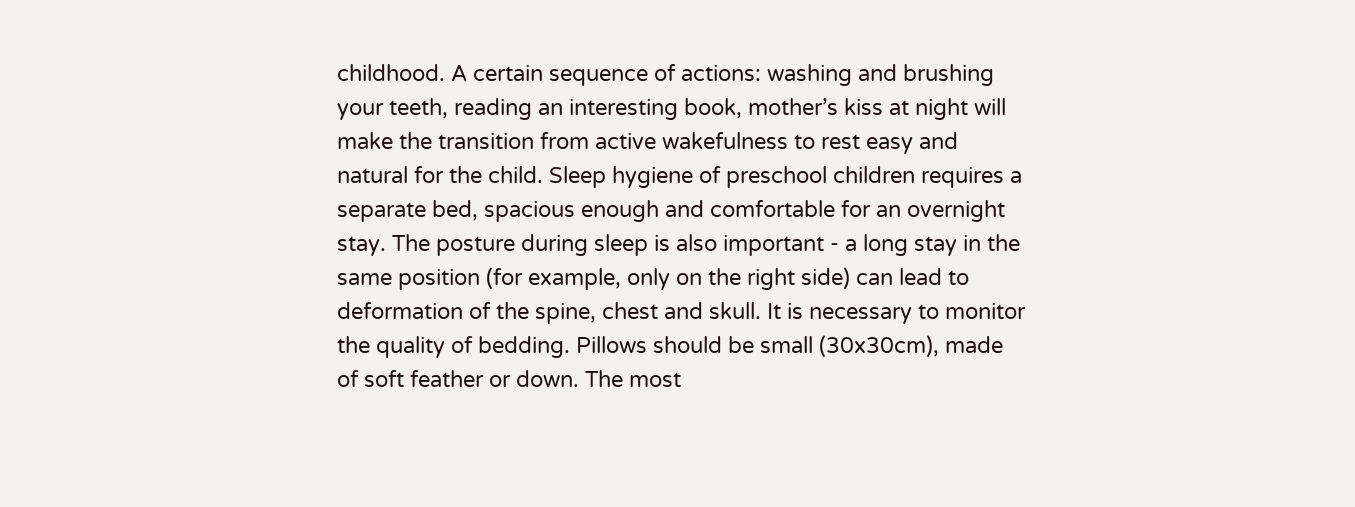childhood. A certain sequence of actions: washing and brushing your teeth, reading an interesting book, mother’s kiss at night will make the transition from active wakefulness to rest easy and natural for the child. Sleep hygiene of preschool children requires a separate bed, spacious enough and comfortable for an overnight stay. The posture during sleep is also important - a long stay in the same position (for example, only on the right side) can lead to deformation of the spine, chest and skull. It is necessary to monitor the quality of bedding. Pillows should be small (30x30cm), made of soft feather or down. The most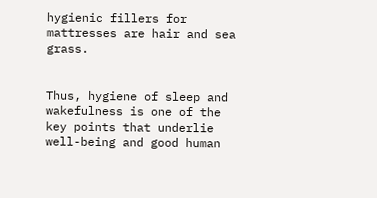hygienic fillers for mattresses are hair and sea grass.


Thus, hygiene of sleep and wakefulness is one of the key points that underlie well-being and good human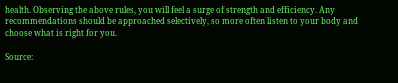health. Observing the above rules, you will feel a surge of strength and efficiency. Any recommendations should be approached selectively, so more often listen to your body and choose what is right for you.

Source: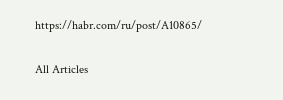https://habr.com/ru/post/A10865/

All Articles